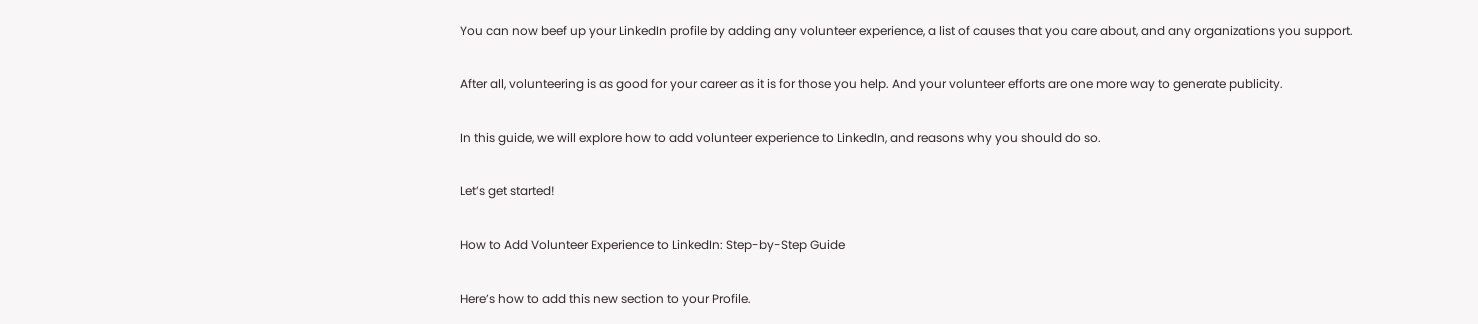You can now beef up your LinkedIn profile by adding any volunteer experience, a list of causes that you care about, and any organizations you support.

After all, volunteering is as good for your career as it is for those you help. And your volunteer efforts are one more way to generate publicity.

In this guide, we will explore how to add volunteer experience to LinkedIn, and reasons why you should do so.

Let’s get started!

How to Add Volunteer Experience to LinkedIn: Step-by-Step Guide

Here’s how to add this new section to your Profile.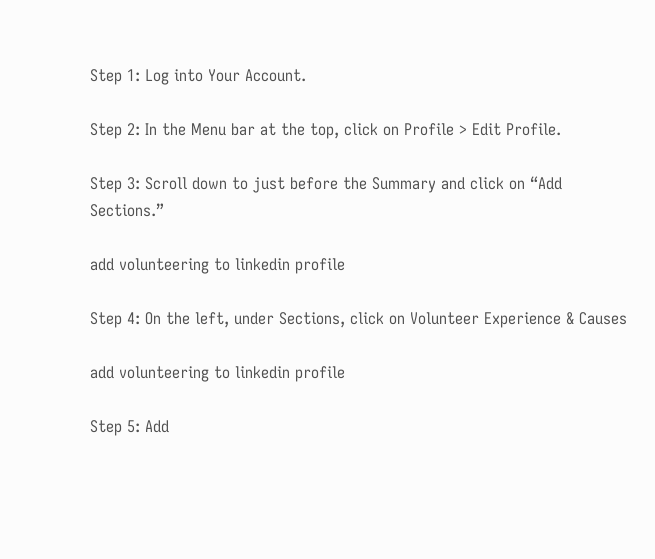Step 1: Log into Your Account.

Step 2: In the Menu bar at the top, click on Profile > Edit Profile.

Step 3: Scroll down to just before the Summary and click on “Add Sections.”

add volunteering to linkedin profile

Step 4: On the left, under Sections, click on Volunteer Experience & Causes

add volunteering to linkedin profile

Step 5: Add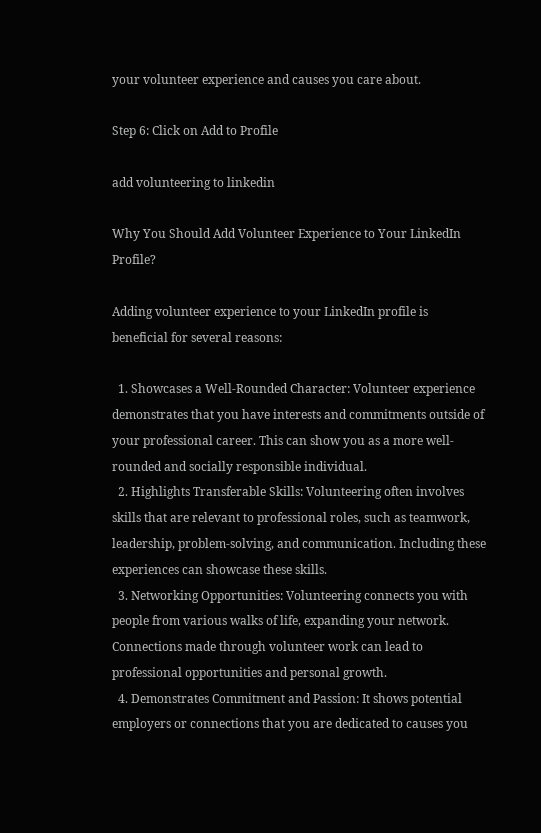your volunteer experience and causes you care about.

Step 6: Click on Add to Profile

add volunteering to linkedin

Why You Should Add Volunteer Experience to Your LinkedIn Profile?

Adding volunteer experience to your LinkedIn profile is beneficial for several reasons:

  1. Showcases a Well-Rounded Character: Volunteer experience demonstrates that you have interests and commitments outside of your professional career. This can show you as a more well-rounded and socially responsible individual.
  2. Highlights Transferable Skills: Volunteering often involves skills that are relevant to professional roles, such as teamwork, leadership, problem-solving, and communication. Including these experiences can showcase these skills.
  3. Networking Opportunities: Volunteering connects you with people from various walks of life, expanding your network. Connections made through volunteer work can lead to professional opportunities and personal growth.
  4. Demonstrates Commitment and Passion: It shows potential employers or connections that you are dedicated to causes you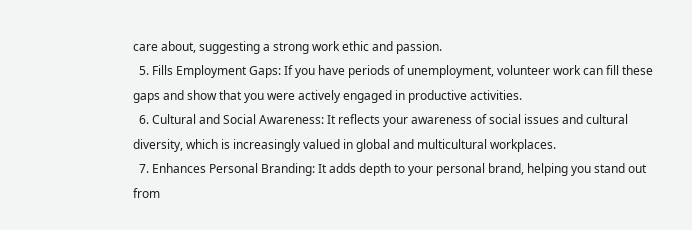care about, suggesting a strong work ethic and passion.
  5. Fills Employment Gaps: If you have periods of unemployment, volunteer work can fill these gaps and show that you were actively engaged in productive activities.
  6. Cultural and Social Awareness: It reflects your awareness of social issues and cultural diversity, which is increasingly valued in global and multicultural workplaces.
  7. Enhances Personal Branding: It adds depth to your personal brand, helping you stand out from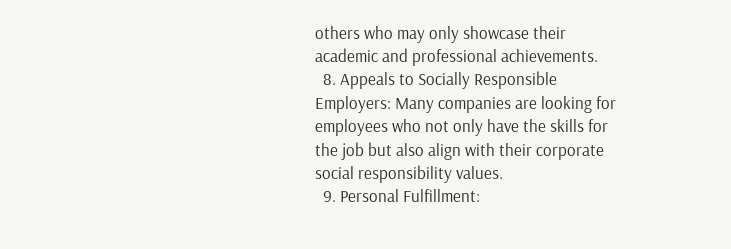others who may only showcase their academic and professional achievements.
  8. Appeals to Socially Responsible Employers: Many companies are looking for employees who not only have the skills for the job but also align with their corporate social responsibility values.
  9. Personal Fulfillment: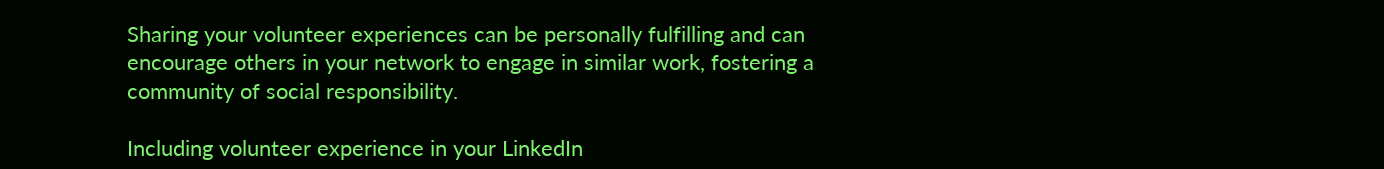Sharing your volunteer experiences can be personally fulfilling and can encourage others in your network to engage in similar work, fostering a community of social responsibility.

Including volunteer experience in your LinkedIn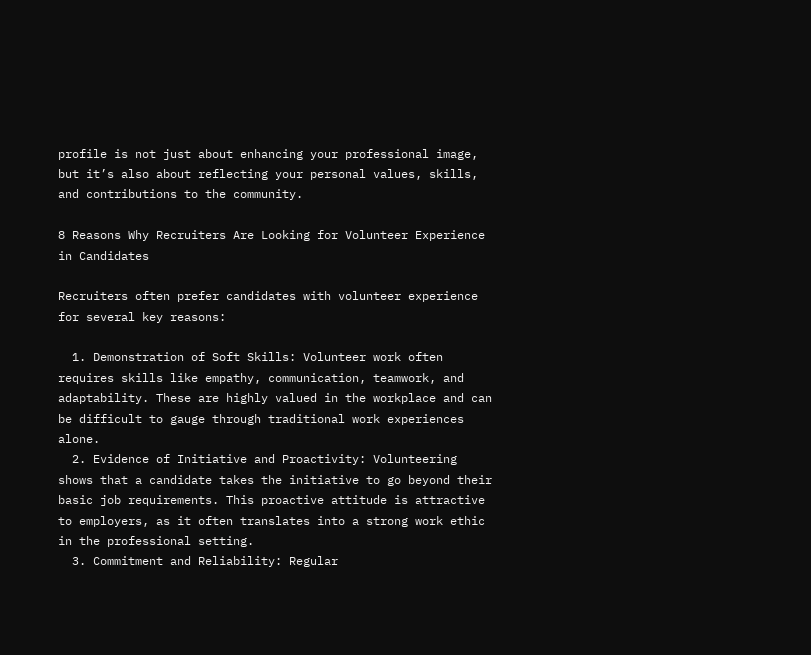profile is not just about enhancing your professional image, but it’s also about reflecting your personal values, skills, and contributions to the community.

8 Reasons Why Recruiters Are Looking for Volunteer Experience in Candidates

Recruiters often prefer candidates with volunteer experience for several key reasons:

  1. Demonstration of Soft Skills: Volunteer work often requires skills like empathy, communication, teamwork, and adaptability. These are highly valued in the workplace and can be difficult to gauge through traditional work experiences alone.
  2. Evidence of Initiative and Proactivity: Volunteering shows that a candidate takes the initiative to go beyond their basic job requirements. This proactive attitude is attractive to employers, as it often translates into a strong work ethic in the professional setting.
  3. Commitment and Reliability: Regular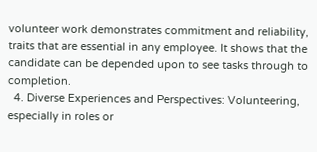volunteer work demonstrates commitment and reliability, traits that are essential in any employee. It shows that the candidate can be depended upon to see tasks through to completion.
  4. Diverse Experiences and Perspectives: Volunteering, especially in roles or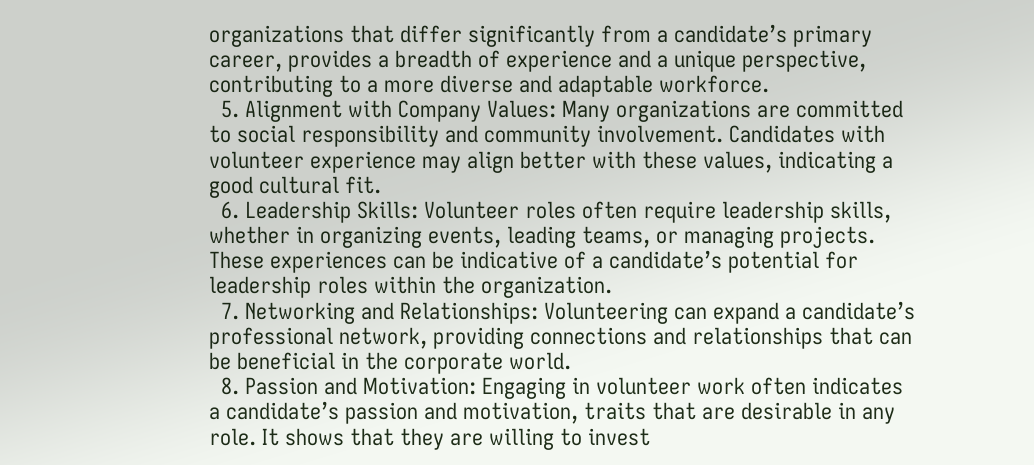organizations that differ significantly from a candidate’s primary career, provides a breadth of experience and a unique perspective, contributing to a more diverse and adaptable workforce.
  5. Alignment with Company Values: Many organizations are committed to social responsibility and community involvement. Candidates with volunteer experience may align better with these values, indicating a good cultural fit.
  6. Leadership Skills: Volunteer roles often require leadership skills, whether in organizing events, leading teams, or managing projects. These experiences can be indicative of a candidate’s potential for leadership roles within the organization.
  7. Networking and Relationships: Volunteering can expand a candidate’s professional network, providing connections and relationships that can be beneficial in the corporate world.
  8. Passion and Motivation: Engaging in volunteer work often indicates a candidate’s passion and motivation, traits that are desirable in any role. It shows that they are willing to invest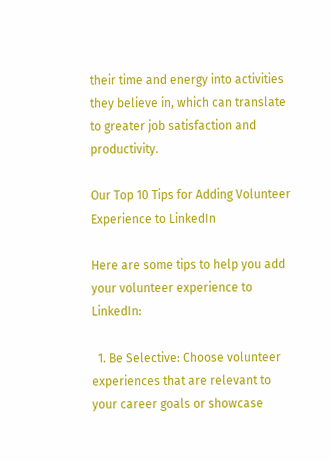their time and energy into activities they believe in, which can translate to greater job satisfaction and productivity.

Our Top 10 Tips for Adding Volunteer Experience to LinkedIn

Here are some tips to help you add your volunteer experience to LinkedIn:

  1. Be Selective: Choose volunteer experiences that are relevant to your career goals or showcase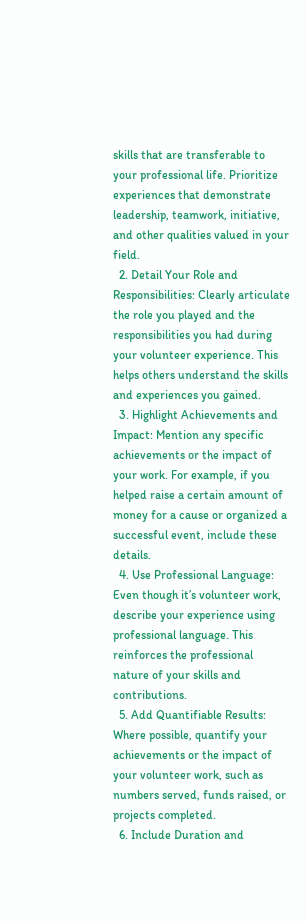skills that are transferable to your professional life. Prioritize experiences that demonstrate leadership, teamwork, initiative, and other qualities valued in your field.
  2. Detail Your Role and Responsibilities: Clearly articulate the role you played and the responsibilities you had during your volunteer experience. This helps others understand the skills and experiences you gained.
  3. Highlight Achievements and Impact: Mention any specific achievements or the impact of your work. For example, if you helped raise a certain amount of money for a cause or organized a successful event, include these details.
  4. Use Professional Language: Even though it’s volunteer work, describe your experience using professional language. This reinforces the professional nature of your skills and contributions.
  5. Add Quantifiable Results: Where possible, quantify your achievements or the impact of your volunteer work, such as numbers served, funds raised, or projects completed.
  6. Include Duration and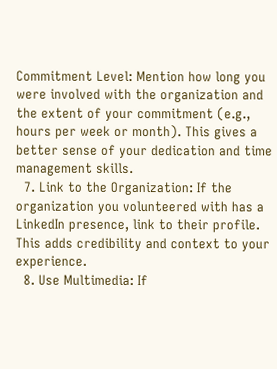Commitment Level: Mention how long you were involved with the organization and the extent of your commitment (e.g., hours per week or month). This gives a better sense of your dedication and time management skills.
  7. Link to the Organization: If the organization you volunteered with has a LinkedIn presence, link to their profile. This adds credibility and context to your experience.
  8. Use Multimedia: If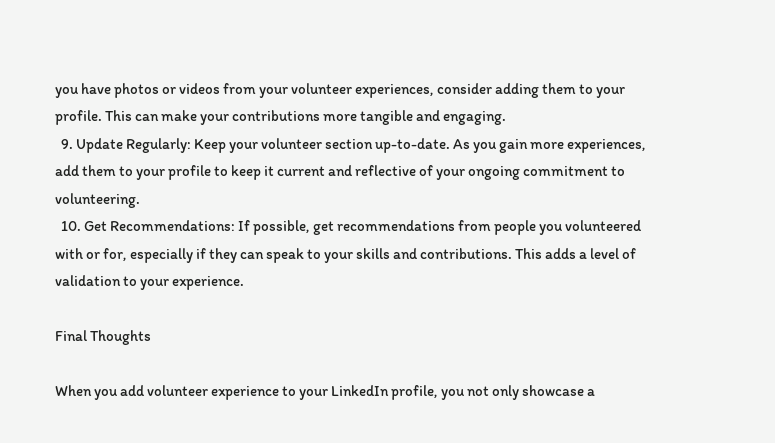you have photos or videos from your volunteer experiences, consider adding them to your profile. This can make your contributions more tangible and engaging.
  9. Update Regularly: Keep your volunteer section up-to-date. As you gain more experiences, add them to your profile to keep it current and reflective of your ongoing commitment to volunteering.
  10. Get Recommendations: If possible, get recommendations from people you volunteered with or for, especially if they can speak to your skills and contributions. This adds a level of validation to your experience.

Final Thoughts

When you add volunteer experience to your LinkedIn profile, you not only showcase a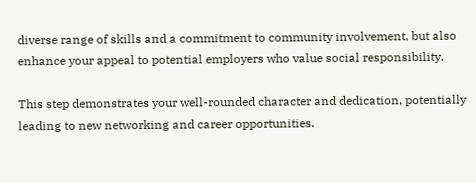diverse range of skills and a commitment to community involvement, but also enhance your appeal to potential employers who value social responsibility.

This step demonstrates your well-rounded character and dedication, potentially leading to new networking and career opportunities.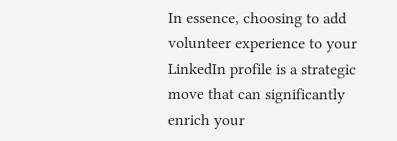In essence, choosing to add volunteer experience to your LinkedIn profile is a strategic move that can significantly enrich your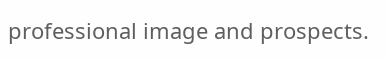professional image and prospects.